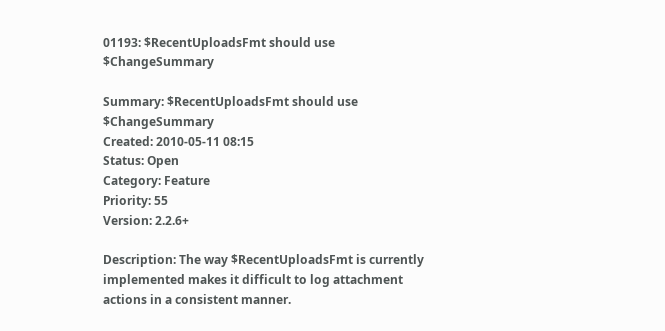01193: $RecentUploadsFmt should use $ChangeSummary

Summary: $RecentUploadsFmt should use $ChangeSummary
Created: 2010-05-11 08:15
Status: Open
Category: Feature
Priority: 55
Version: 2.2.6+

Description: The way $RecentUploadsFmt is currently implemented makes it difficult to log attachment actions in a consistent manner.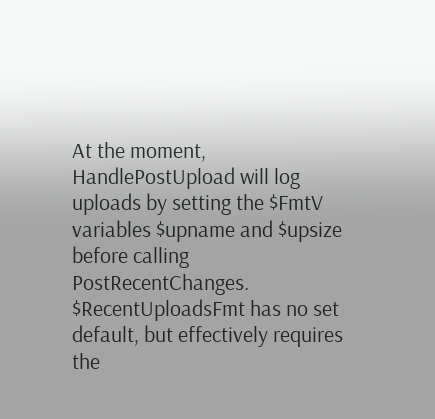At the moment, HandlePostUpload will log uploads by setting the $FmtV variables $upname and $upsize before calling PostRecentChanges. $RecentUploadsFmt has no set default, but effectively requires the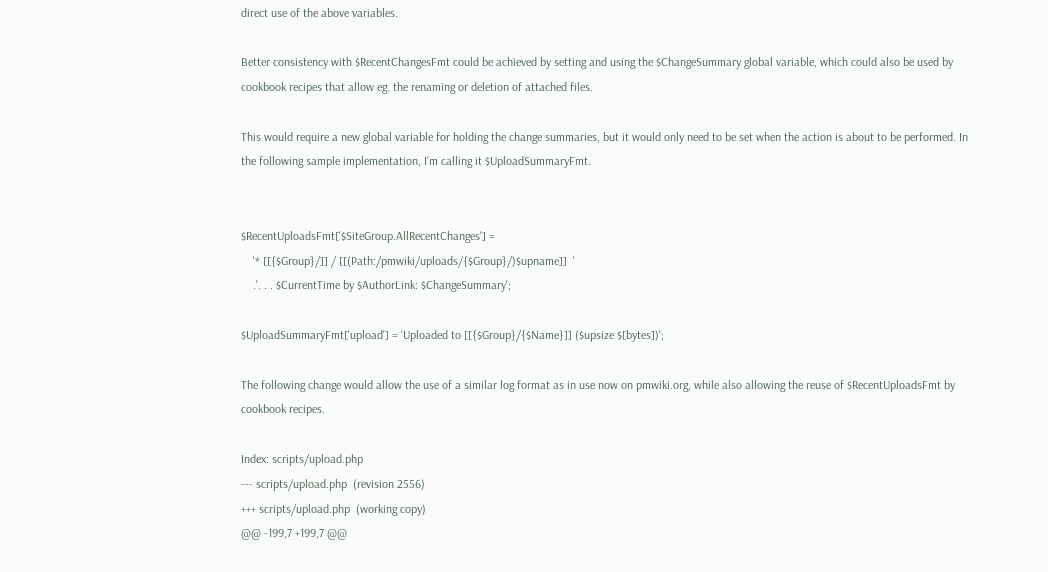direct use of the above variables.

Better consistency with $RecentChangesFmt could be achieved by setting and using the $ChangeSummary global variable, which could also be used by cookbook recipes that allow eg. the renaming or deletion of attached files.

This would require a new global variable for holding the change summaries, but it would only need to be set when the action is about to be performed. In the following sample implementation, I'm calling it $UploadSummaryFmt.


$RecentUploadsFmt['$SiteGroup.AllRecentChanges'] =
    '* [[{$Group}/]] / [[(Path:/pmwiki/uploads/{$Group}/)$upname]]  '
    .'. . . $CurrentTime by $AuthorLink: $ChangeSummary';

$UploadSummaryFmt['upload'] = 'Uploaded to [[{$Group}/{$Name}]] ($upsize $[bytes])';

The following change would allow the use of a similar log format as in use now on pmwiki.org, while also allowing the reuse of $RecentUploadsFmt by cookbook recipes.

Index: scripts/upload.php
--- scripts/upload.php  (revision 2556)
+++ scripts/upload.php  (working copy)
@@ -199,7 +199,7 @@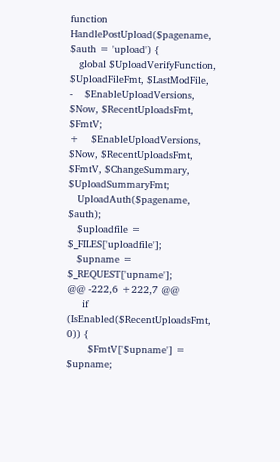function HandlePostUpload($pagename, $auth = 'upload') {
   global $UploadVerifyFunction, $UploadFileFmt, $LastModFile,
-    $EnableUploadVersions, $Now, $RecentUploadsFmt, $FmtV;
+    $EnableUploadVersions, $Now, $RecentUploadsFmt, $FmtV, $ChangeSummary, $UploadSummaryFmt;
   UploadAuth($pagename, $auth);
   $uploadfile = $_FILES['uploadfile'];
   $upname = $_REQUEST['upname'];
@@ -222,6 +222,7 @@
     if (IsEnabled($RecentUploadsFmt, 0)) {
       $FmtV['$upname'] = $upname;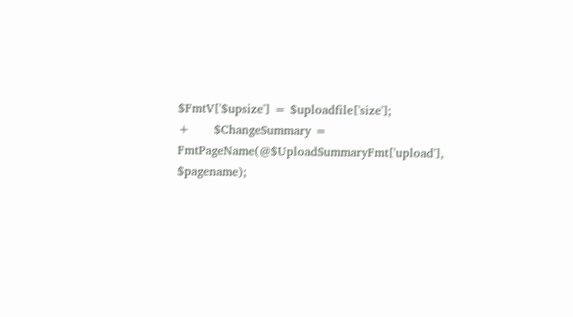$FmtV['$upsize'] = $uploadfile['size'];
+      $ChangeSummary = FmtPageName(@$UploadSummaryFmt['upload'], $pagename);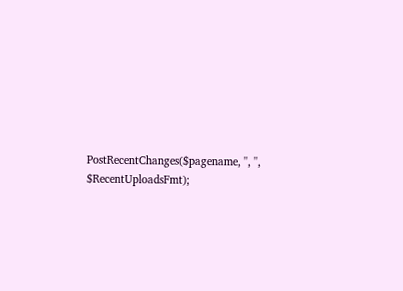PostRecentChanges($pagename, '', '', $RecentUploadsFmt);